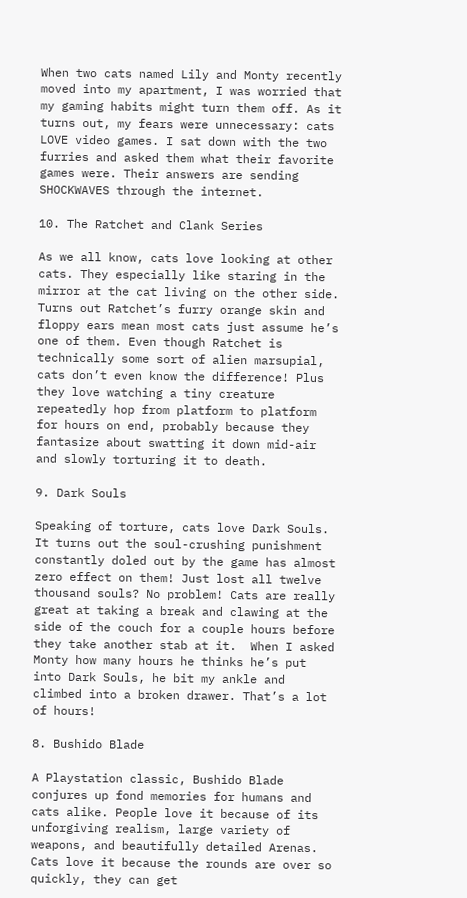When two cats named Lily and Monty recently moved into my apartment, I was worried that my gaming habits might turn them off. As it turns out, my fears were unnecessary: cats LOVE video games. I sat down with the two furries and asked them what their favorite games were. Their answers are sending SHOCKWAVES through the internet.

10. The Ratchet and Clank Series

As we all know, cats love looking at other cats. They especially like staring in the mirror at the cat living on the other side. Turns out Ratchet’s furry orange skin and floppy ears mean most cats just assume he’s one of them. Even though Ratchet is technically some sort of alien marsupial, cats don’t even know the difference! Plus they love watching a tiny creature repeatedly hop from platform to platform for hours on end, probably because they fantasize about swatting it down mid-air and slowly torturing it to death.

9. Dark Souls

Speaking of torture, cats love Dark Souls. It turns out the soul-crushing punishment constantly doled out by the game has almost zero effect on them! Just lost all twelve thousand souls? No problem! Cats are really great at taking a break and clawing at the side of the couch for a couple hours before they take another stab at it.  When I asked Monty how many hours he thinks he’s put into Dark Souls, he bit my ankle and climbed into a broken drawer. That’s a lot of hours!

8. Bushido Blade

A Playstation classic, Bushido Blade conjures up fond memories for humans and cats alike. People love it because of its unforgiving realism, large variety of weapons, and beautifully detailed Arenas. Cats love it because the rounds are over so quickly, they can get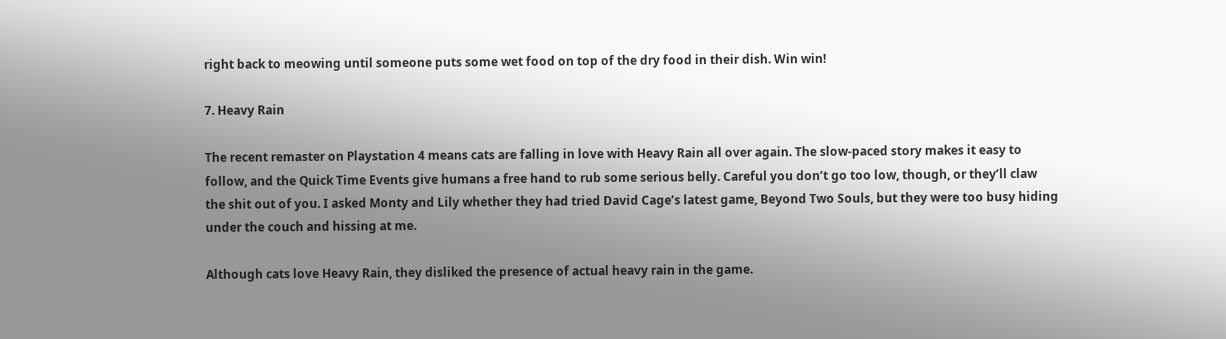right back to meowing until someone puts some wet food on top of the dry food in their dish. Win win!

7. Heavy Rain

The recent remaster on Playstation 4 means cats are falling in love with Heavy Rain all over again. The slow-paced story makes it easy to follow, and the Quick Time Events give humans a free hand to rub some serious belly. Careful you don’t go too low, though, or they’ll claw the shit out of you. I asked Monty and Lily whether they had tried David Cage’s latest game, Beyond Two Souls, but they were too busy hiding under the couch and hissing at me.

Although cats love Heavy Rain, they disliked the presence of actual heavy rain in the game.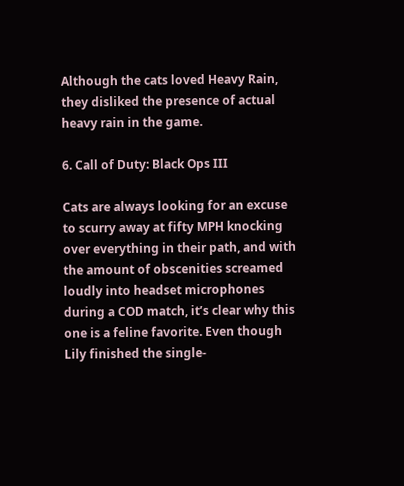Although the cats loved Heavy Rain, they disliked the presence of actual heavy rain in the game.

6. Call of Duty: Black Ops III

Cats are always looking for an excuse to scurry away at fifty MPH knocking over everything in their path, and with the amount of obscenities screamed loudly into headset microphones during a COD match, it’s clear why this one is a feline favorite. Even though Lily finished the single-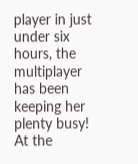player in just under six hours, the multiplayer has been keeping her plenty busy! At the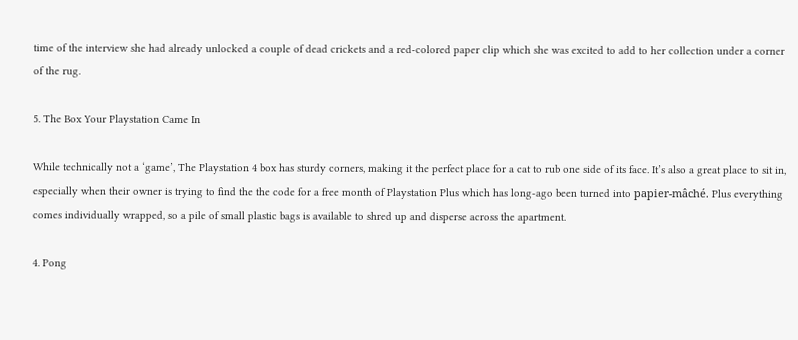time of the interview she had already unlocked a couple of dead crickets and a red-colored paper clip which she was excited to add to her collection under a corner of the rug.

5. The Box Your Playstation Came In

While technically not a ‘game’, The Playstation 4 box has sturdy corners, making it the perfect place for a cat to rub one side of its face. It’s also a great place to sit in, especially when their owner is trying to find the the code for a free month of Playstation Plus which has long-ago been turned into papier-mâché. Plus everything comes individually wrapped, so a pile of small plastic bags is available to shred up and disperse across the apartment.

4. Pong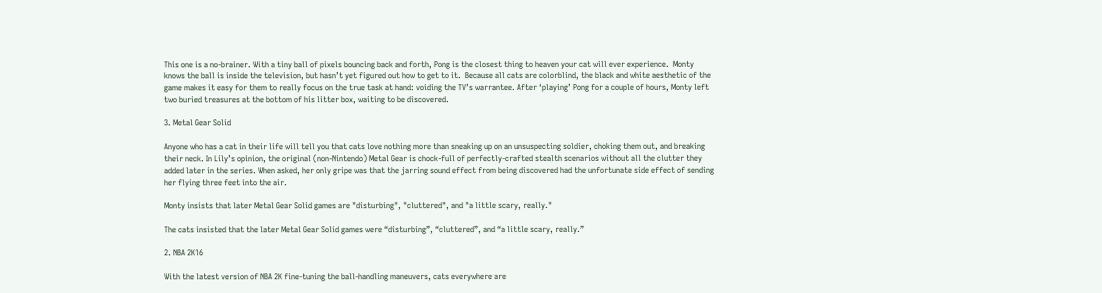This one is a no-brainer. With a tiny ball of pixels bouncing back and forth, Pong is the closest thing to heaven your cat will ever experience.  Monty knows the ball is inside the television, but hasn’t yet figured out how to get to it.  Because all cats are colorblind, the black and white aesthetic of the game makes it easy for them to really focus on the true task at hand: voiding the TV’s warrantee. After ‘playing’ Pong for a couple of hours, Monty left two buried treasures at the bottom of his litter box, waiting to be discovered.

3. Metal Gear Solid

Anyone who has a cat in their life will tell you that cats love nothing more than sneaking up on an unsuspecting soldier, choking them out, and breaking their neck. In Lily’s opinion, the original (non-Nintendo) Metal Gear is chock-full of perfectly-crafted stealth scenarios without all the clutter they added later in the series. When asked, her only gripe was that the jarring sound effect from being discovered had the unfortunate side effect of sending her flying three feet into the air.

Monty insists that later Metal Gear Solid games are "disturbing", "cluttered", and "a little scary, really."

The cats insisted that the later Metal Gear Solid games were “disturbing”, “cluttered”, and “a little scary, really.”

2. NBA 2K16

With the latest version of NBA 2K fine-tuning the ball-handling maneuvers, cats everywhere are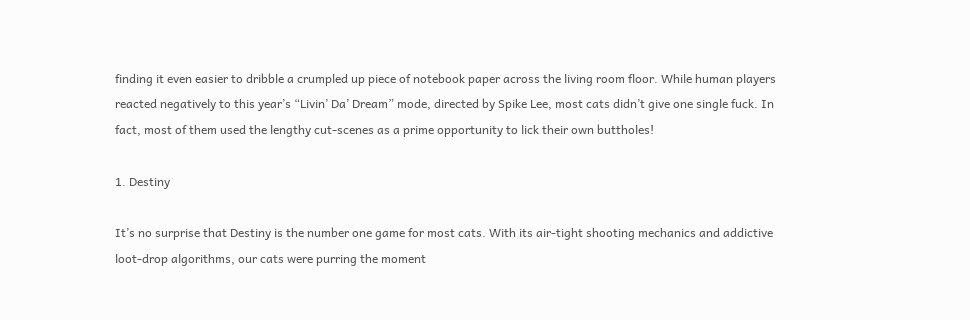finding it even easier to dribble a crumpled up piece of notebook paper across the living room floor. While human players reacted negatively to this year’s “Livin’ Da’ Dream” mode, directed by Spike Lee, most cats didn’t give one single fuck. In fact, most of them used the lengthy cut-scenes as a prime opportunity to lick their own buttholes!

1. Destiny

It’s no surprise that Destiny is the number one game for most cats. With its air-tight shooting mechanics and addictive loot-drop algorithms, our cats were purring the moment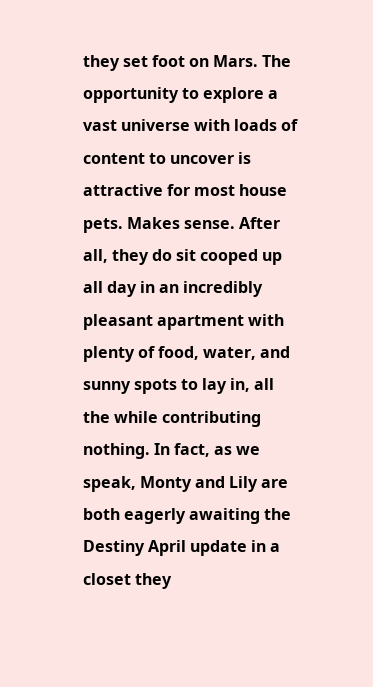they set foot on Mars. The opportunity to explore a vast universe with loads of content to uncover is attractive for most house pets. Makes sense. After all, they do sit cooped up all day in an incredibly pleasant apartment with plenty of food, water, and sunny spots to lay in, all the while contributing nothing. In fact, as we speak, Monty and Lily are both eagerly awaiting the Destiny April update in a closet they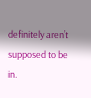definitely aren’t supposed to be in.